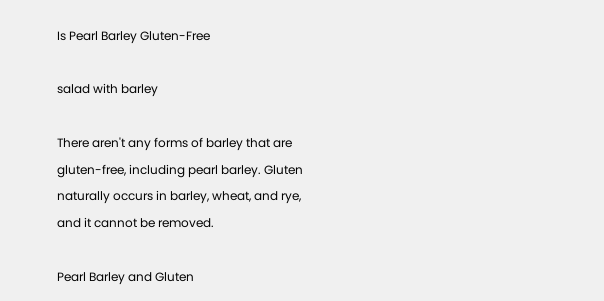Is Pearl Barley Gluten-Free

salad with barley

There aren't any forms of barley that are gluten-free, including pearl barley. Gluten naturally occurs in barley, wheat, and rye, and it cannot be removed.

Pearl Barley and Gluten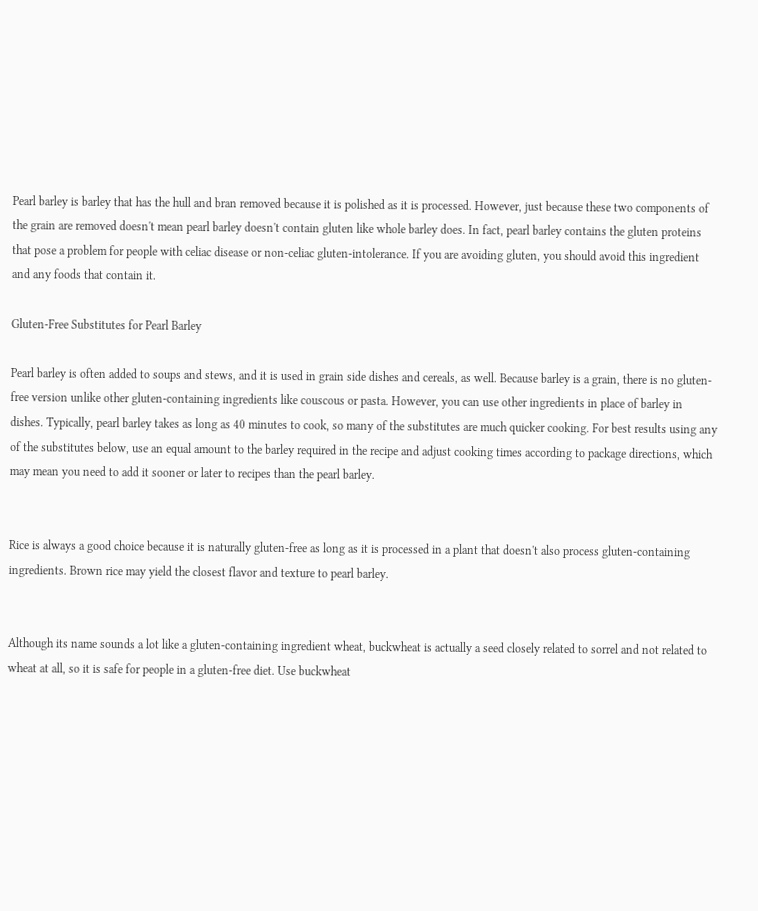Pearl barley is barley that has the hull and bran removed because it is polished as it is processed. However, just because these two components of the grain are removed doesn't mean pearl barley doesn't contain gluten like whole barley does. In fact, pearl barley contains the gluten proteins that pose a problem for people with celiac disease or non-celiac gluten-intolerance. If you are avoiding gluten, you should avoid this ingredient and any foods that contain it.

Gluten-Free Substitutes for Pearl Barley

Pearl barley is often added to soups and stews, and it is used in grain side dishes and cereals, as well. Because barley is a grain, there is no gluten-free version unlike other gluten-containing ingredients like couscous or pasta. However, you can use other ingredients in place of barley in dishes. Typically, pearl barley takes as long as 40 minutes to cook, so many of the substitutes are much quicker cooking. For best results using any of the substitutes below, use an equal amount to the barley required in the recipe and adjust cooking times according to package directions, which may mean you need to add it sooner or later to recipes than the pearl barley.


Rice is always a good choice because it is naturally gluten-free as long as it is processed in a plant that doesn't also process gluten-containing ingredients. Brown rice may yield the closest flavor and texture to pearl barley.


Although its name sounds a lot like a gluten-containing ingredient wheat, buckwheat is actually a seed closely related to sorrel and not related to wheat at all, so it is safe for people in a gluten-free diet. Use buckwheat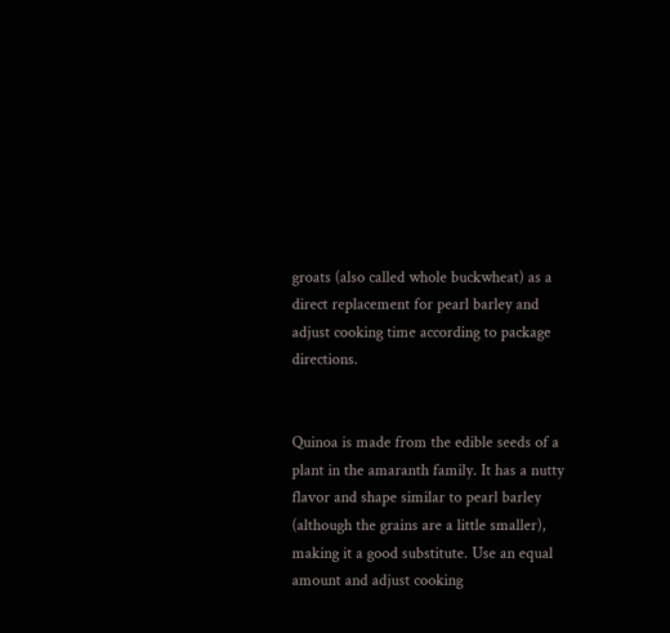groats (also called whole buckwheat) as a direct replacement for pearl barley and adjust cooking time according to package directions.


Quinoa is made from the edible seeds of a plant in the amaranth family. It has a nutty flavor and shape similar to pearl barley (although the grains are a little smaller), making it a good substitute. Use an equal amount and adjust cooking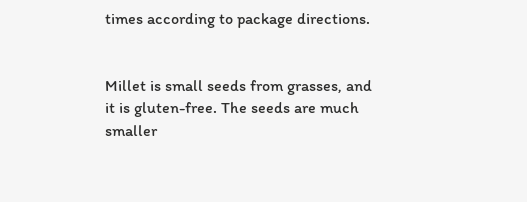times according to package directions.


Millet is small seeds from grasses, and it is gluten-free. The seeds are much smaller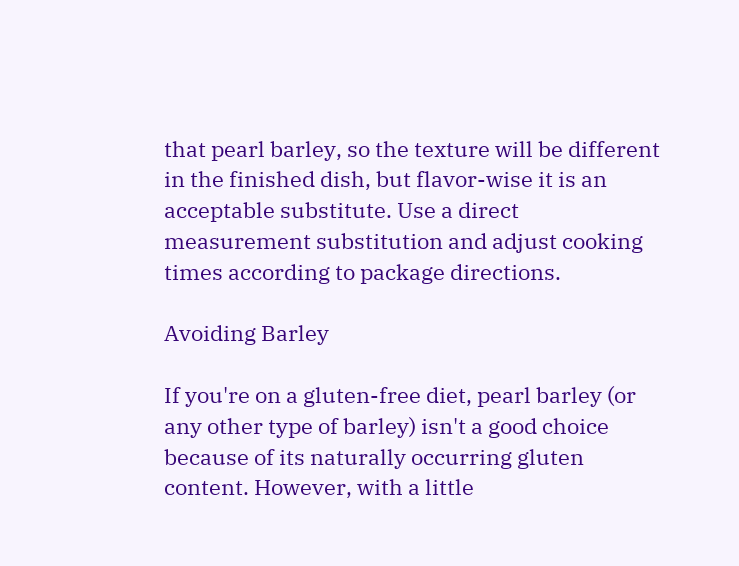that pearl barley, so the texture will be different in the finished dish, but flavor-wise it is an acceptable substitute. Use a direct measurement substitution and adjust cooking times according to package directions.

Avoiding Barley

If you're on a gluten-free diet, pearl barley (or any other type of barley) isn't a good choice because of its naturally occurring gluten content. However, with a little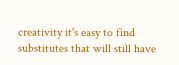creativity it's easy to find substitutes that will still have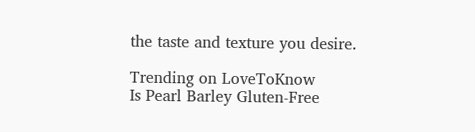the taste and texture you desire.

Trending on LoveToKnow
Is Pearl Barley Gluten-Free